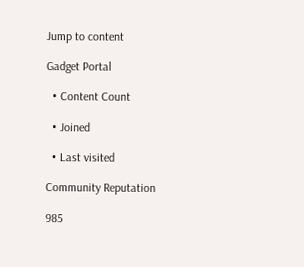Jump to content

Gadget Portal

  • Content Count

  • Joined

  • Last visited

Community Reputation

985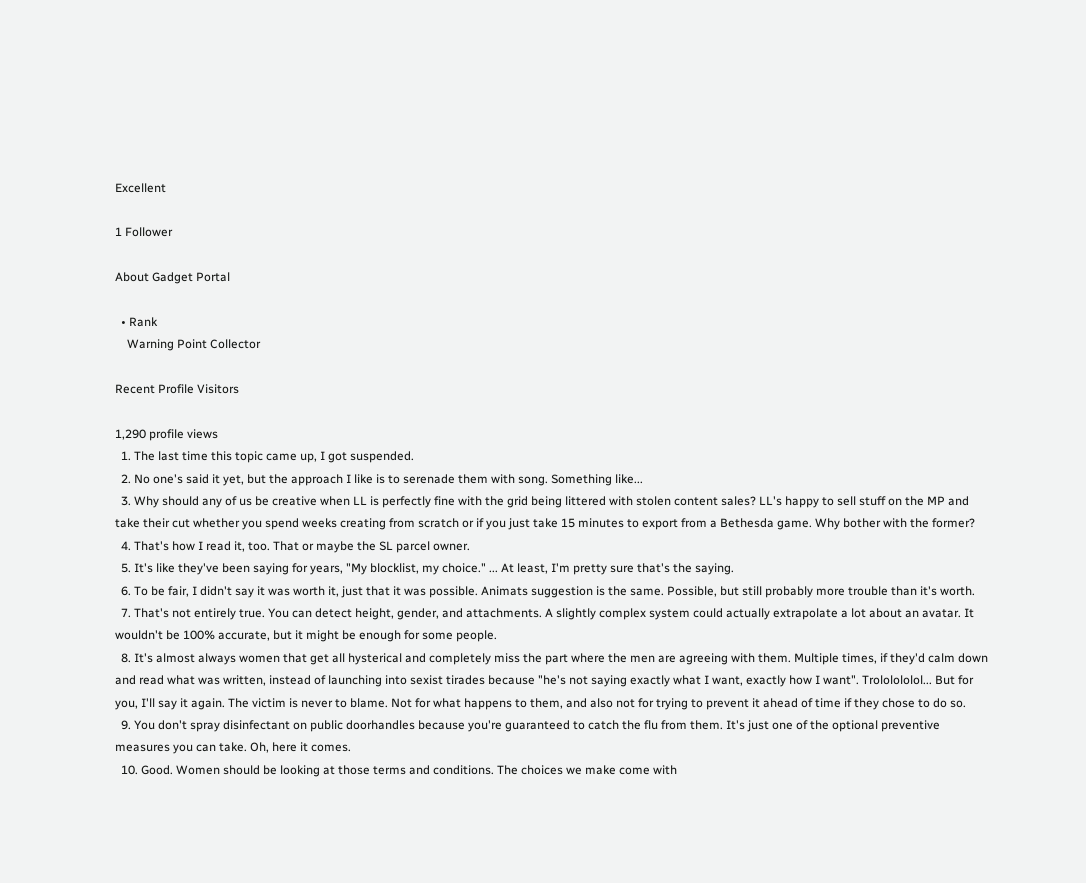Excellent

1 Follower

About Gadget Portal

  • Rank
    Warning Point Collector

Recent Profile Visitors

1,290 profile views
  1. The last time this topic came up, I got suspended.
  2. No one's said it yet, but the approach I like is to serenade them with song. Something like...
  3. Why should any of us be creative when LL is perfectly fine with the grid being littered with stolen content sales? LL's happy to sell stuff on the MP and take their cut whether you spend weeks creating from scratch or if you just take 15 minutes to export from a Bethesda game. Why bother with the former?
  4. That's how I read it, too. That or maybe the SL parcel owner.
  5. It's like they've been saying for years, "My blocklist, my choice." ... At least, I'm pretty sure that's the saying.
  6. To be fair, I didn't say it was worth it, just that it was possible. Animats suggestion is the same. Possible, but still probably more trouble than it's worth.
  7. That's not entirely true. You can detect height, gender, and attachments. A slightly complex system could actually extrapolate a lot about an avatar. It wouldn't be 100% accurate, but it might be enough for some people.
  8. It's almost always women that get all hysterical and completely miss the part where the men are agreeing with them. Multiple times, if they'd calm down and read what was written, instead of launching into sexist tirades because "he's not saying exactly what I want, exactly how I want". Trololololol... But for you, I'll say it again. The victim is never to blame. Not for what happens to them, and also not for trying to prevent it ahead of time if they chose to do so.
  9. You don't spray disinfectant on public doorhandles because you're guaranteed to catch the flu from them. It's just one of the optional preventive measures you can take. Oh, here it comes.
  10. Good. Women should be looking at those terms and conditions. The choices we make come with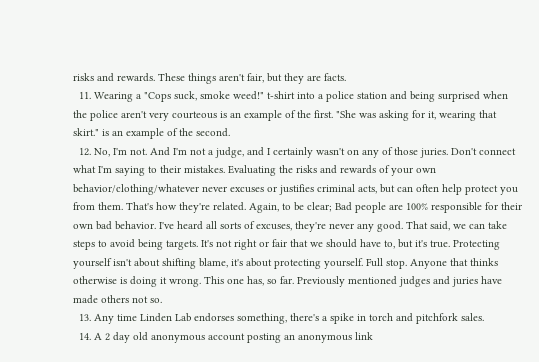risks and rewards. These things aren't fair, but they are facts.
  11. Wearing a "Cops suck, smoke weed!" t-shirt into a police station and being surprised when the police aren't very courteous is an example of the first. "She was asking for it, wearing that skirt." is an example of the second.
  12. No, I'm not. And I'm not a judge, and I certainly wasn't on any of those juries. Don't connect what I'm saying to their mistakes. Evaluating the risks and rewards of your own behavior/clothing/whatever never excuses or justifies criminal acts, but can often help protect you from them. That's how they're related. Again, to be clear; Bad people are 100% responsible for their own bad behavior. I've heard all sorts of excuses, they're never any good. That said, we can take steps to avoid being targets. It's not right or fair that we should have to, but it's true. Protecting yourself isn't about shifting blame, it's about protecting yourself. Full stop. Anyone that thinks otherwise is doing it wrong. This one has, so far. Previously mentioned judges and juries have made others not so.
  13. Any time Linden Lab endorses something, there's a spike in torch and pitchfork sales.
  14. A 2 day old anonymous account posting an anonymous link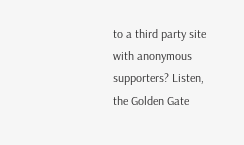to a third party site with anonymous supporters? Listen, the Golden Gate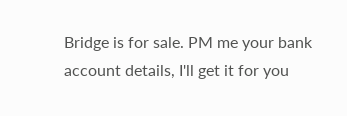Bridge is for sale. PM me your bank account details, I'll get it for you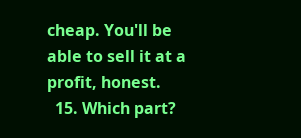cheap. You'll be able to sell it at a profit, honest.
  15. Which part?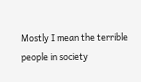Mostly I mean the terrible people in society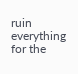ruin everything for the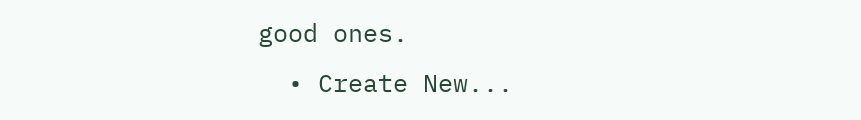good ones.
  • Create New...